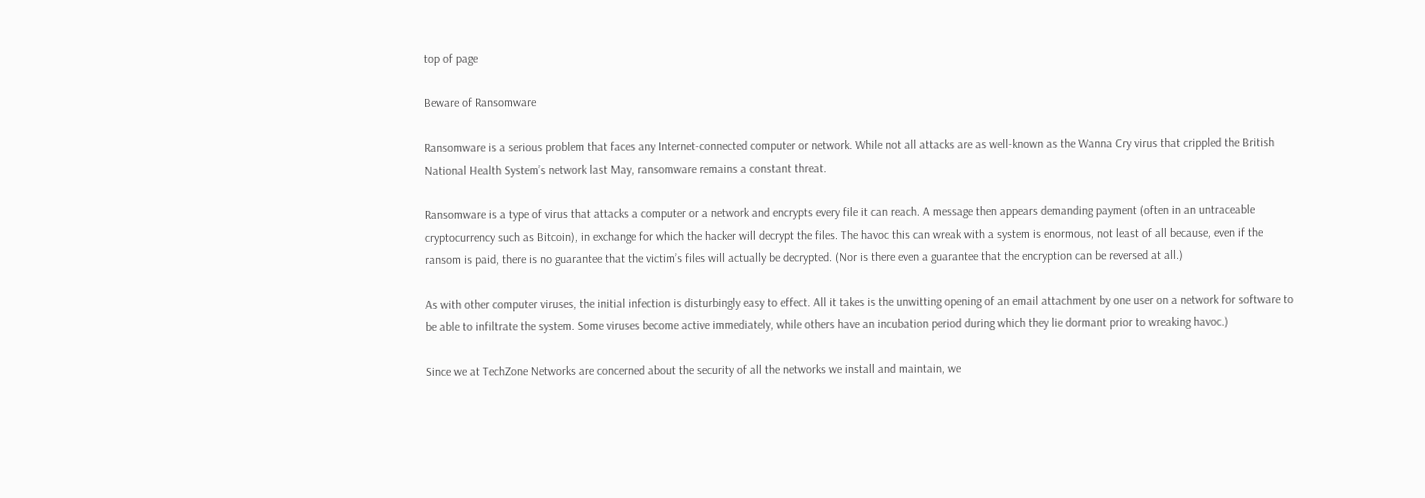top of page

Beware of Ransomware

Ransomware is a serious problem that faces any Internet-connected computer or network. While not all attacks are as well-known as the Wanna Cry virus that crippled the British National Health System’s network last May, ransomware remains a constant threat.

Ransomware is a type of virus that attacks a computer or a network and encrypts every file it can reach. A message then appears demanding payment (often in an untraceable cryptocurrency such as Bitcoin), in exchange for which the hacker will decrypt the files. The havoc this can wreak with a system is enormous, not least of all because, even if the ransom is paid, there is no guarantee that the victim’s files will actually be decrypted. (Nor is there even a guarantee that the encryption can be reversed at all.)

As with other computer viruses, the initial infection is disturbingly easy to effect. All it takes is the unwitting opening of an email attachment by one user on a network for software to be able to infiltrate the system. Some viruses become active immediately, while others have an incubation period during which they lie dormant prior to wreaking havoc.)

Since we at TechZone Networks are concerned about the security of all the networks we install and maintain, we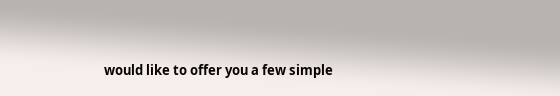would like to offer you a few simple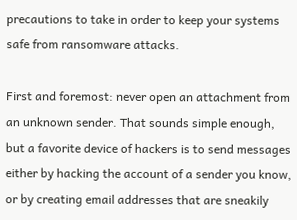precautions to take in order to keep your systems safe from ransomware attacks.

First and foremost: never open an attachment from an unknown sender. That sounds simple enough, but a favorite device of hackers is to send messages either by hacking the account of a sender you know, or by creating email addresses that are sneakily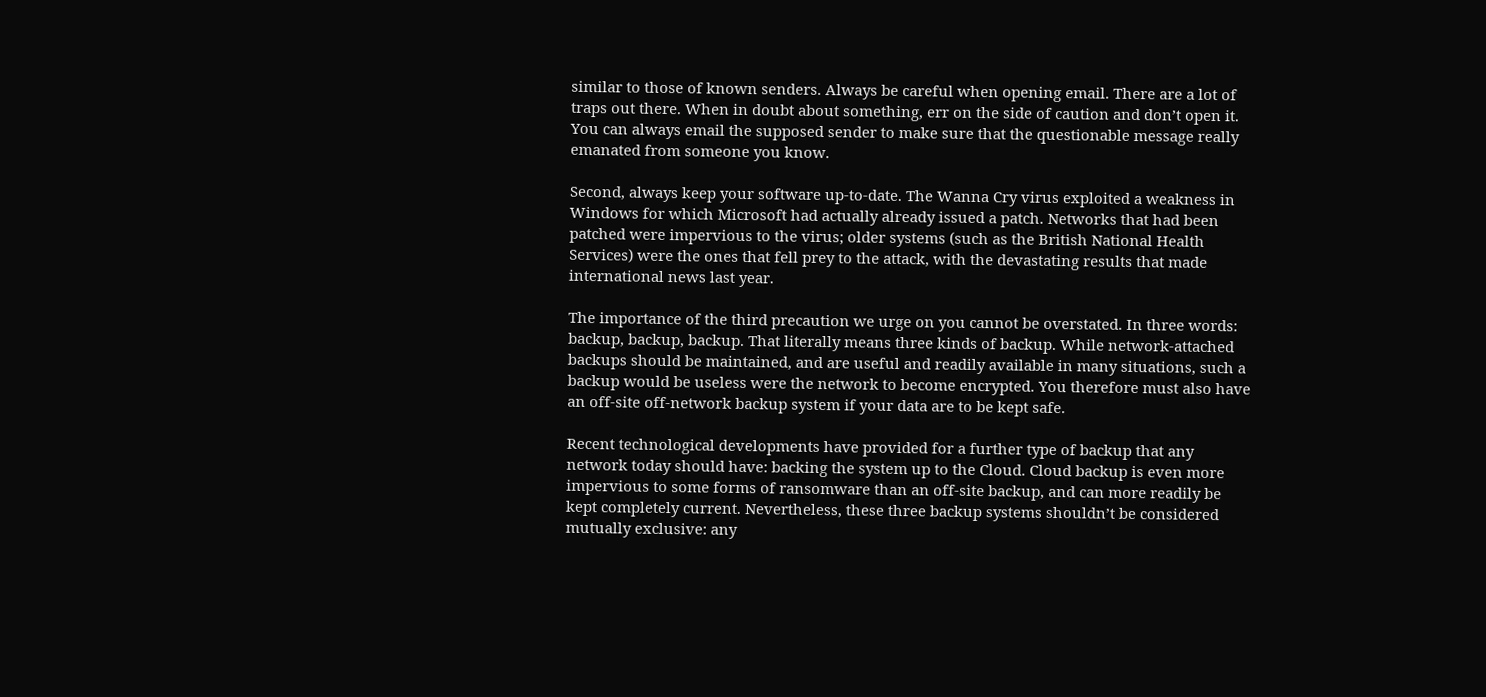similar to those of known senders. Always be careful when opening email. There are a lot of traps out there. When in doubt about something, err on the side of caution and don’t open it. You can always email the supposed sender to make sure that the questionable message really emanated from someone you know.

Second, always keep your software up-to-date. The Wanna Cry virus exploited a weakness in Windows for which Microsoft had actually already issued a patch. Networks that had been patched were impervious to the virus; older systems (such as the British National Health Services) were the ones that fell prey to the attack, with the devastating results that made international news last year.

The importance of the third precaution we urge on you cannot be overstated. In three words: backup, backup, backup. That literally means three kinds of backup. While network-attached backups should be maintained, and are useful and readily available in many situations, such a backup would be useless were the network to become encrypted. You therefore must also have an off-site off-network backup system if your data are to be kept safe.

Recent technological developments have provided for a further type of backup that any network today should have: backing the system up to the Cloud. Cloud backup is even more impervious to some forms of ransomware than an off-site backup, and can more readily be kept completely current. Nevertheless, these three backup systems shouldn’t be considered mutually exclusive: any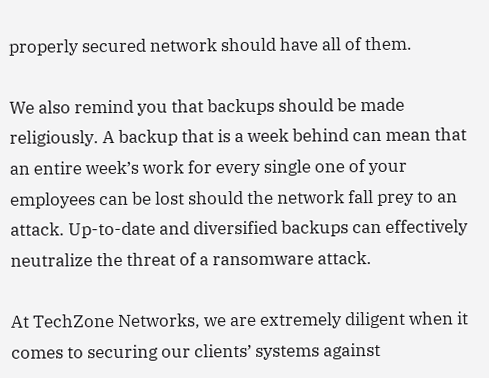properly secured network should have all of them.

We also remind you that backups should be made religiously. A backup that is a week behind can mean that an entire week’s work for every single one of your employees can be lost should the network fall prey to an attack. Up-to-date and diversified backups can effectively neutralize the threat of a ransomware attack.

At TechZone Networks, we are extremely diligent when it comes to securing our clients’ systems against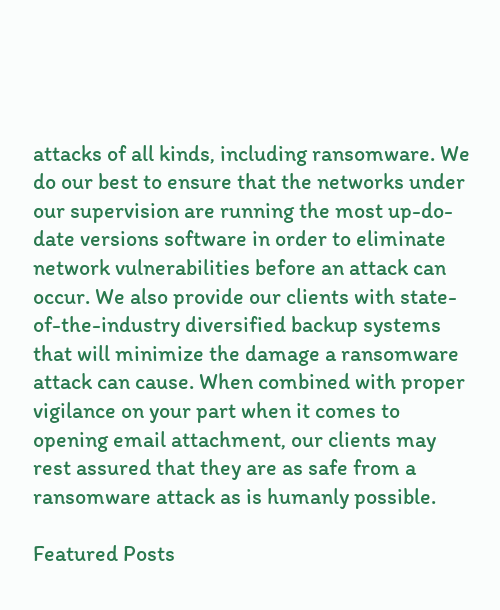attacks of all kinds, including ransomware. We do our best to ensure that the networks under our supervision are running the most up-do-date versions software in order to eliminate network vulnerabilities before an attack can occur. We also provide our clients with state-of-the-industry diversified backup systems that will minimize the damage a ransomware attack can cause. When combined with proper vigilance on your part when it comes to opening email attachment, our clients may rest assured that they are as safe from a ransomware attack as is humanly possible.

Featured Posts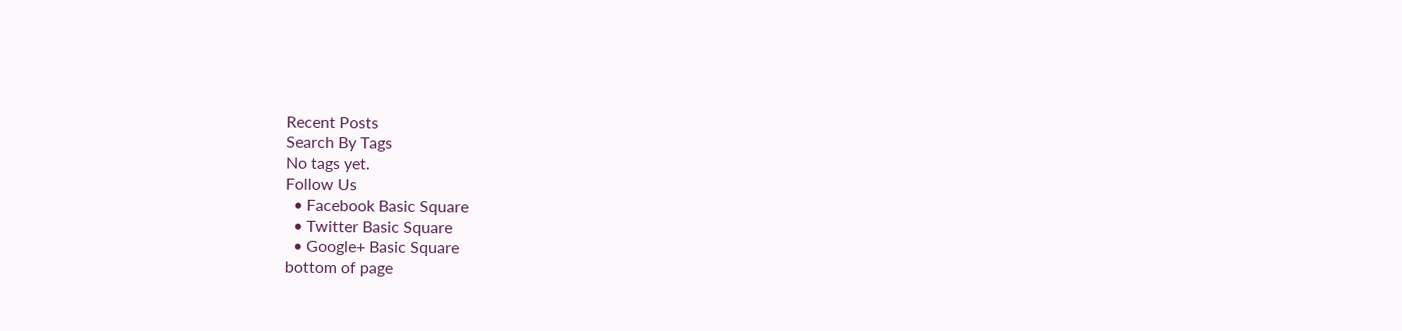Recent Posts
Search By Tags
No tags yet.
Follow Us
  • Facebook Basic Square
  • Twitter Basic Square
  • Google+ Basic Square
bottom of page